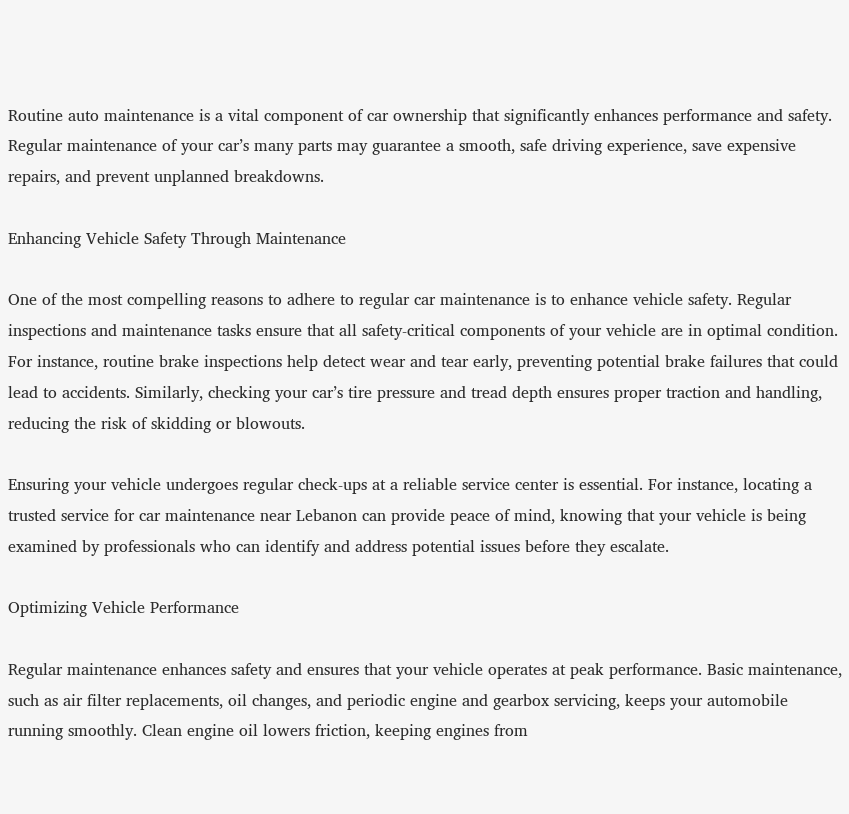Routine auto maintenance is a vital component of car ownership that significantly enhances performance and safety. Regular maintenance of your car’s many parts may guarantee a smooth, safe driving experience, save expensive repairs, and prevent unplanned breakdowns.

Enhancing Vehicle Safety Through Maintenance

One of the most compelling reasons to adhere to regular car maintenance is to enhance vehicle safety. Regular inspections and maintenance tasks ensure that all safety-critical components of your vehicle are in optimal condition. For instance, routine brake inspections help detect wear and tear early, preventing potential brake failures that could lead to accidents. Similarly, checking your car’s tire pressure and tread depth ensures proper traction and handling, reducing the risk of skidding or blowouts.

Ensuring your vehicle undergoes regular check-ups at a reliable service center is essential. For instance, locating a trusted service for car maintenance near Lebanon can provide peace of mind, knowing that your vehicle is being examined by professionals who can identify and address potential issues before they escalate.

Optimizing Vehicle Performance

Regular maintenance enhances safety and ensures that your vehicle operates at peak performance. Basic maintenance, such as air filter replacements, oil changes, and periodic engine and gearbox servicing, keeps your automobile running smoothly. Clean engine oil lowers friction, keeping engines from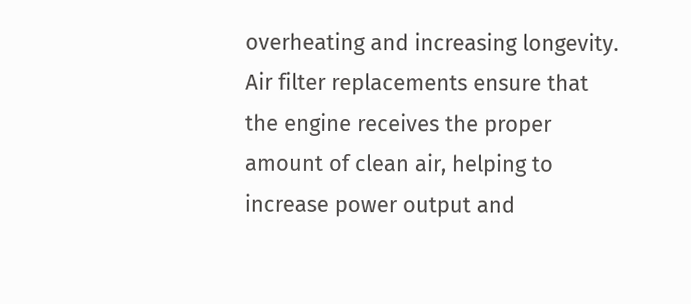overheating and increasing longevity. Air filter replacements ensure that the engine receives the proper amount of clean air, helping to increase power output and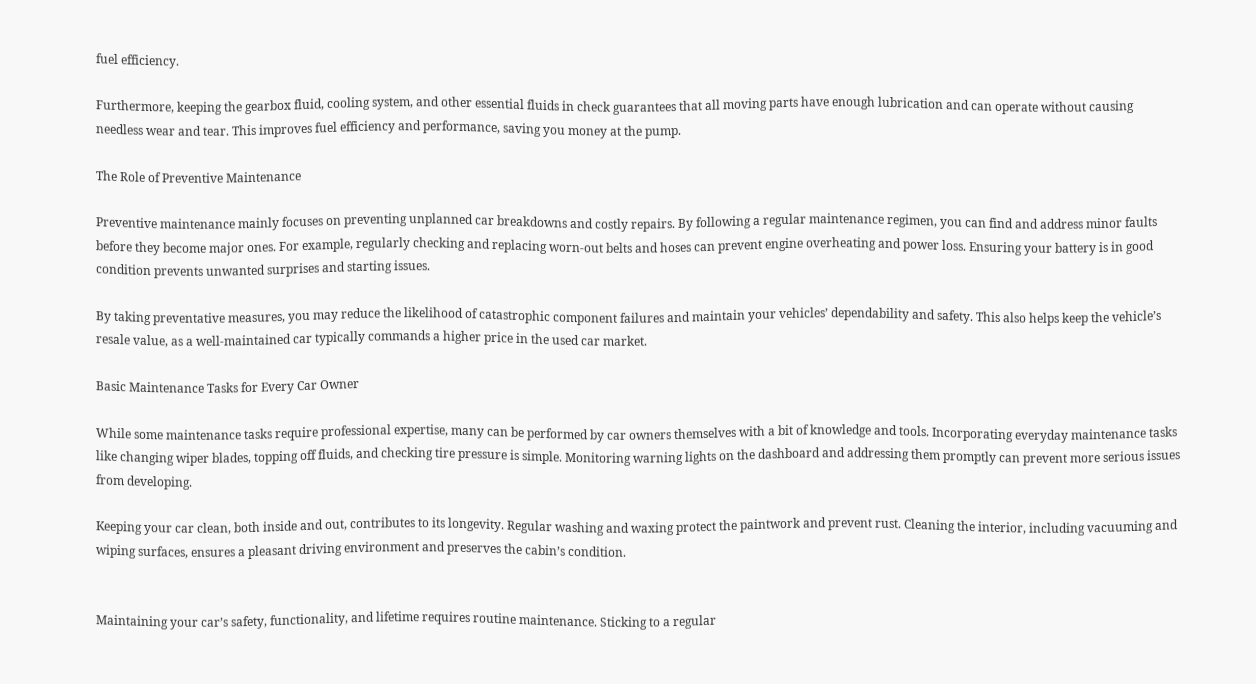fuel efficiency.

Furthermore, keeping the gearbox fluid, cooling system, and other essential fluids in check guarantees that all moving parts have enough lubrication and can operate without causing needless wear and tear. This improves fuel efficiency and performance, saving you money at the pump.

The Role of Preventive Maintenance

Preventive maintenance mainly focuses on preventing unplanned car breakdowns and costly repairs. By following a regular maintenance regimen, you can find and address minor faults before they become major ones. For example, regularly checking and replacing worn-out belts and hoses can prevent engine overheating and power loss. Ensuring your battery is in good condition prevents unwanted surprises and starting issues.

By taking preventative measures, you may reduce the likelihood of catastrophic component failures and maintain your vehicles’ dependability and safety. This also helps keep the vehicle’s resale value, as a well-maintained car typically commands a higher price in the used car market.

Basic Maintenance Tasks for Every Car Owner

While some maintenance tasks require professional expertise, many can be performed by car owners themselves with a bit of knowledge and tools. Incorporating everyday maintenance tasks like changing wiper blades, topping off fluids, and checking tire pressure is simple. Monitoring warning lights on the dashboard and addressing them promptly can prevent more serious issues from developing.

Keeping your car clean, both inside and out, contributes to its longevity. Regular washing and waxing protect the paintwork and prevent rust. Cleaning the interior, including vacuuming and wiping surfaces, ensures a pleasant driving environment and preserves the cabin’s condition.


Maintaining your car’s safety, functionality, and lifetime requires routine maintenance. Sticking to a regular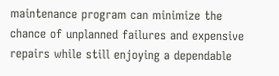maintenance program can minimize the chance of unplanned failures and expensive repairs while still enjoying a dependable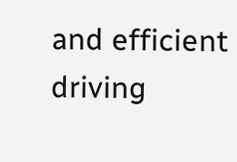and efficient driving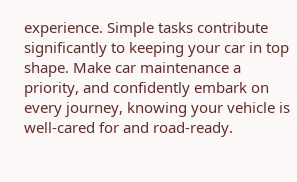experience. Simple tasks contribute significantly to keeping your car in top shape. Make car maintenance a priority, and confidently embark on every journey, knowing your vehicle is well-cared for and road-ready.